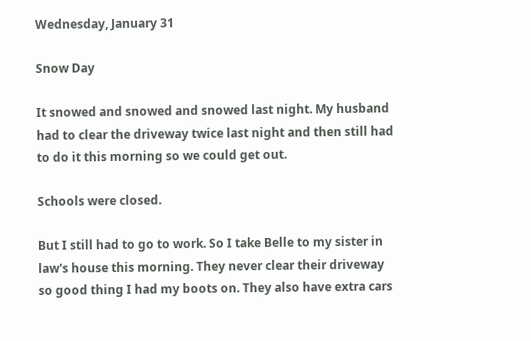Wednesday, January 31

Snow Day

It snowed and snowed and snowed last night. My husband had to clear the driveway twice last night and then still had to do it this morning so we could get out.

Schools were closed.

But I still had to go to work. So I take Belle to my sister in law's house this morning. They never clear their driveway so good thing I had my boots on. They also have extra cars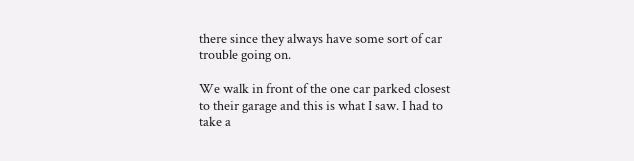there since they always have some sort of car trouble going on.

We walk in front of the one car parked closest to their garage and this is what I saw. I had to take a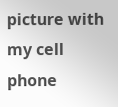picture with my cell phone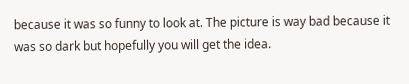because it was so funny to look at. The picture is way bad because it was so dark but hopefully you will get the idea.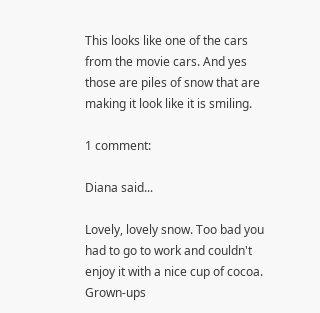This looks like one of the cars from the movie cars. And yes those are piles of snow that are making it look like it is smiling.

1 comment:

Diana said...

Lovely, lovely snow. Too bad you had to go to work and couldn't enjoy it with a nice cup of cocoa. Grown-ups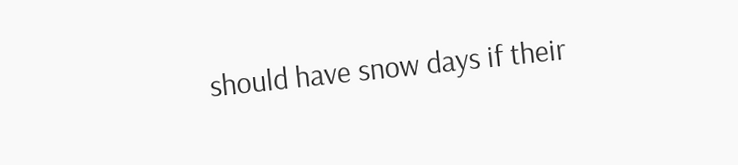should have snow days if their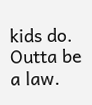kids do. Outta be a law.